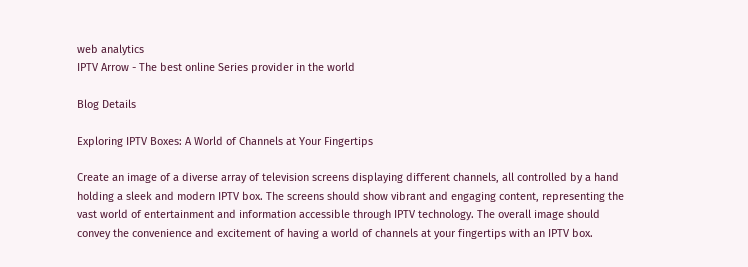web analytics
IPTV Arrow - The best online Series provider in the world

Blog Details

Exploring IPTV Boxes: A World of Channels at Your Fingertips

Create an image of a diverse array of television screens displaying different channels, all controlled by a hand holding a sleek and modern IPTV box. The screens should show vibrant and engaging content, representing the vast world of entertainment and information accessible through IPTV technology. The overall image should convey the convenience and excitement of having a world of channels at your fingertips with an IPTV box.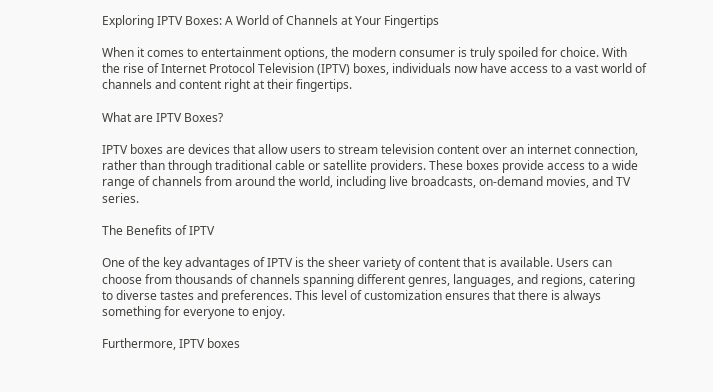Exploring IPTV Boxes: A World of Channels at Your Fingertips

When it comes to entertainment options, the modern consumer is truly spoiled for choice. With the rise of Internet Protocol Television (IPTV) boxes, individuals now have access to a vast world of channels and content right at their fingertips.

What are IPTV Boxes?

IPTV boxes are devices that allow users to stream television content over an internet connection, rather than through traditional cable or satellite providers. These boxes provide access to a wide range of channels from around the world, including live broadcasts, on-demand movies, and TV series.

The Benefits of IPTV

One of the key advantages of IPTV is the sheer variety of content that is available. Users can choose from thousands of channels spanning different genres, languages, and regions, catering to diverse tastes and preferences. This level of customization ensures that there is always something for everyone to enjoy.

Furthermore, IPTV boxes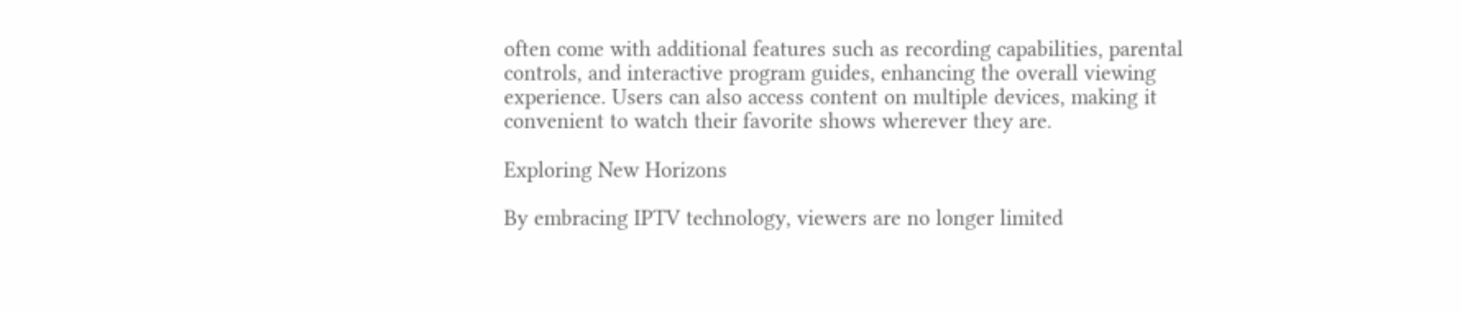often come with additional features such as recording capabilities, parental controls, and interactive program guides, enhancing the overall viewing experience. Users can also access content on multiple devices, making it convenient to watch their favorite shows wherever they are.

Exploring New Horizons

By embracing IPTV technology, viewers are no longer limited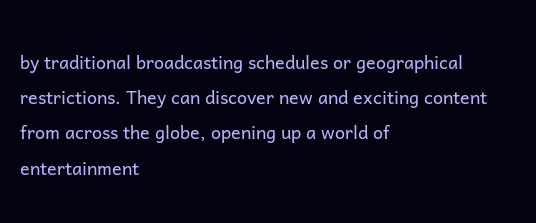by traditional broadcasting schedules or geographical restrictions. They can discover new and exciting content from across the globe, opening up a world of entertainment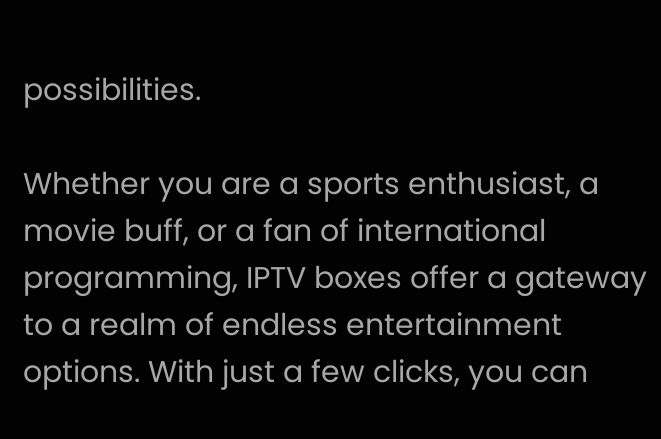possibilities.

Whether you are a sports enthusiast, a movie buff, or a fan of international programming, IPTV boxes offer a gateway to a realm of endless entertainment options. With just a few clicks, you can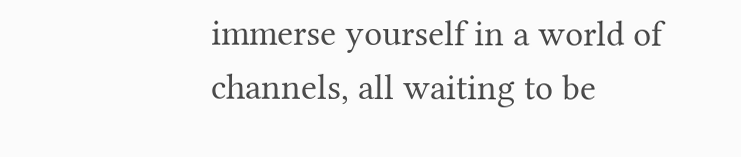immerse yourself in a world of channels, all waiting to be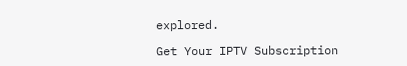explored.

Get Your IPTV Subscription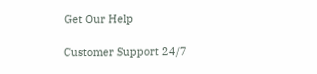Get Our Help

Customer Support 24/7